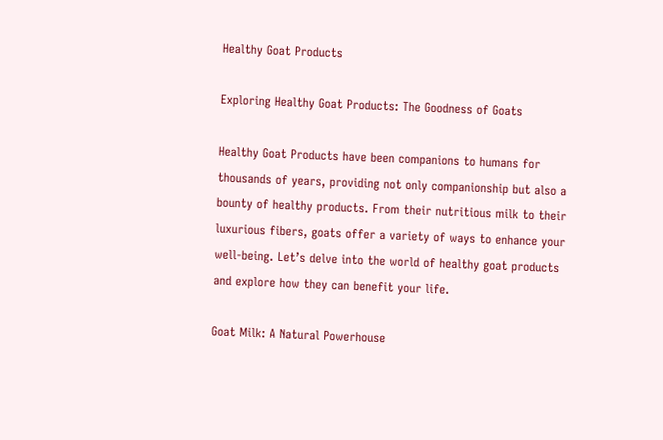Healthy Goat Products

Exploring Healthy Goat Products: The Goodness of Goats

Healthy Goat Products have been companions to humans for thousands of years, providing not only companionship but also a bounty of healthy products. From their nutritious milk to their luxurious fibers, goats offer a variety of ways to enhance your well-being. Let’s delve into the world of healthy goat products and explore how they can benefit your life.

Goat Milk: A Natural Powerhouse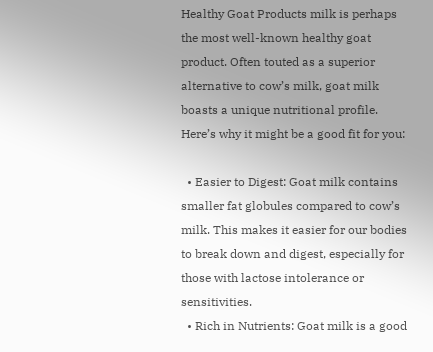Healthy Goat Products milk is perhaps the most well-known healthy goat product. Often touted as a superior alternative to cow’s milk, goat milk boasts a unique nutritional profile. Here’s why it might be a good fit for you:

  • Easier to Digest: Goat milk contains smaller fat globules compared to cow’s milk. This makes it easier for our bodies to break down and digest, especially for those with lactose intolerance or sensitivities.
  • Rich in Nutrients: Goat milk is a good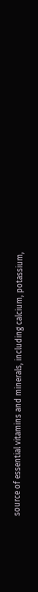source of essential vitamins and minerals, including calcium, potassium,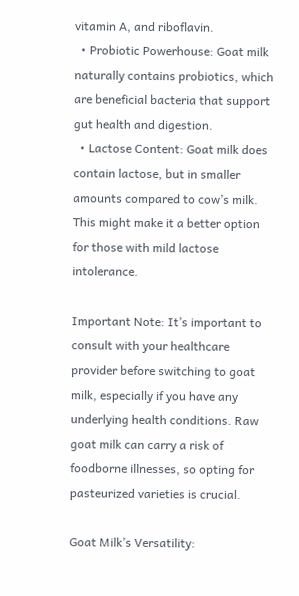vitamin A, and riboflavin.
  • Probiotic Powerhouse: Goat milk naturally contains probiotics, which are beneficial bacteria that support gut health and digestion.
  • Lactose Content: Goat milk does contain lactose, but in smaller amounts compared to cow’s milk. This might make it a better option for those with mild lactose intolerance.

Important Note: It’s important to consult with your healthcare provider before switching to goat milk, especially if you have any underlying health conditions. Raw goat milk can carry a risk of foodborne illnesses, so opting for pasteurized varieties is crucial.

Goat Milk’s Versatility: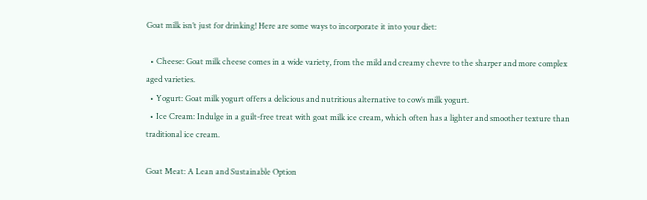Goat milk isn’t just for drinking! Here are some ways to incorporate it into your diet:

  • Cheese: Goat milk cheese comes in a wide variety, from the mild and creamy chevre to the sharper and more complex aged varieties.
  • Yogurt: Goat milk yogurt offers a delicious and nutritious alternative to cow’s milk yogurt.
  • Ice Cream: Indulge in a guilt-free treat with goat milk ice cream, which often has a lighter and smoother texture than traditional ice cream.

Goat Meat: A Lean and Sustainable Option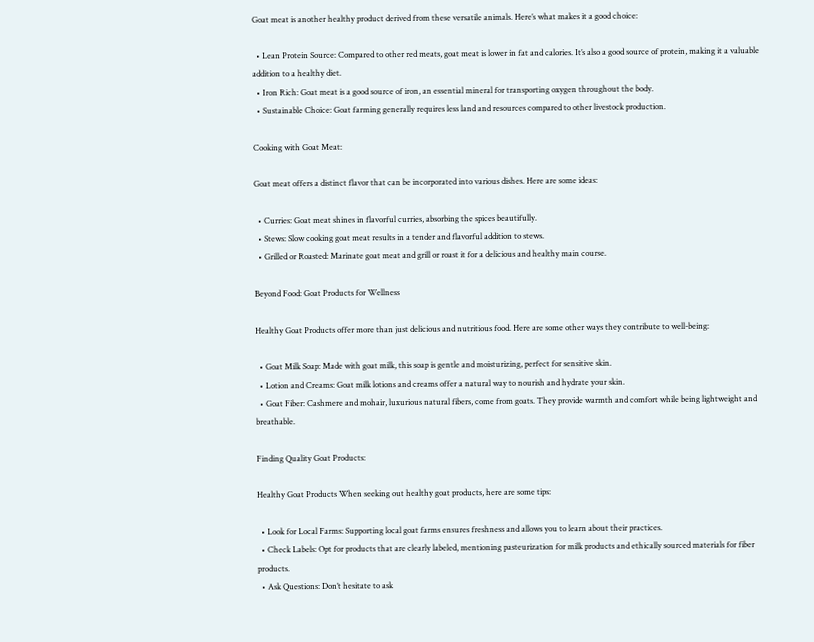Goat meat is another healthy product derived from these versatile animals. Here’s what makes it a good choice:

  • Lean Protein Source: Compared to other red meats, goat meat is lower in fat and calories. It’s also a good source of protein, making it a valuable addition to a healthy diet.
  • Iron Rich: Goat meat is a good source of iron, an essential mineral for transporting oxygen throughout the body.
  • Sustainable Choice: Goat farming generally requires less land and resources compared to other livestock production.

Cooking with Goat Meat:

Goat meat offers a distinct flavor that can be incorporated into various dishes. Here are some ideas:

  • Curries: Goat meat shines in flavorful curries, absorbing the spices beautifully.
  • Stews: Slow cooking goat meat results in a tender and flavorful addition to stews.
  • Grilled or Roasted: Marinate goat meat and grill or roast it for a delicious and healthy main course.

Beyond Food: Goat Products for Wellness

Healthy Goat Products offer more than just delicious and nutritious food. Here are some other ways they contribute to well-being:

  • Goat Milk Soap: Made with goat milk, this soap is gentle and moisturizing, perfect for sensitive skin.
  • Lotion and Creams: Goat milk lotions and creams offer a natural way to nourish and hydrate your skin.
  • Goat Fiber: Cashmere and mohair, luxurious natural fibers, come from goats. They provide warmth and comfort while being lightweight and breathable.

Finding Quality Goat Products:

Healthy Goat Products When seeking out healthy goat products, here are some tips:

  • Look for Local Farms: Supporting local goat farms ensures freshness and allows you to learn about their practices.
  • Check Labels: Opt for products that are clearly labeled, mentioning pasteurization for milk products and ethically sourced materials for fiber products.
  • Ask Questions: Don’t hesitate to ask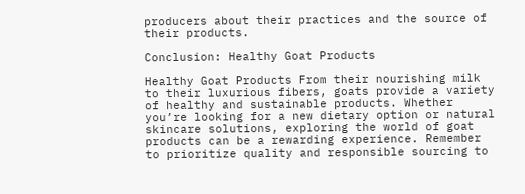producers about their practices and the source of their products.

Conclusion: Healthy Goat Products

Healthy Goat Products From their nourishing milk to their luxurious fibers, goats provide a variety of healthy and sustainable products. Whether you’re looking for a new dietary option or natural skincare solutions, exploring the world of goat products can be a rewarding experience. Remember to prioritize quality and responsible sourcing to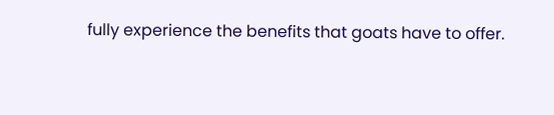fully experience the benefits that goats have to offer.